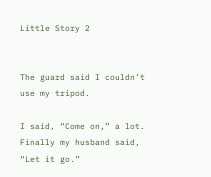Little Story 2


The guard said I couldn’t use my tripod.

I said, “Come on,” a lot. Finally my husband said, “Let it go.”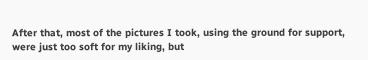After that, most of the pictures I took, using the ground for support, were just too soft for my liking, but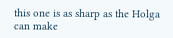this one is as sharp as the Holga can make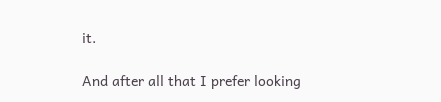it.

And after all that I prefer looking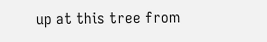up at this tree from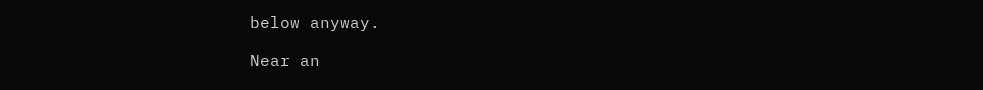below anyway.

Near an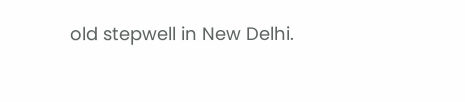old stepwell in New Delhi.